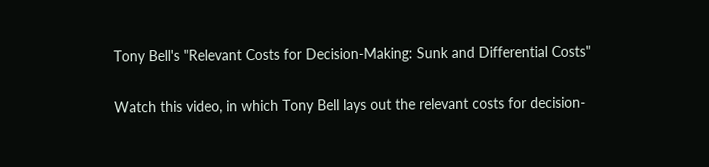Tony Bell's "Relevant Costs for Decision-Making: Sunk and Differential Costs"

Watch this video, in which Tony Bell lays out the relevant costs for decision-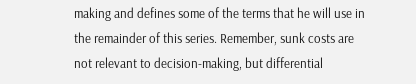making and defines some of the terms that he will use in the remainder of this series. Remember, sunk costs are not relevant to decision-making, but differential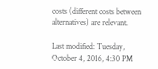costs (different costs between alternatives) are relevant.

Last modified: Tuesday, October 4, 2016, 4:30 PM